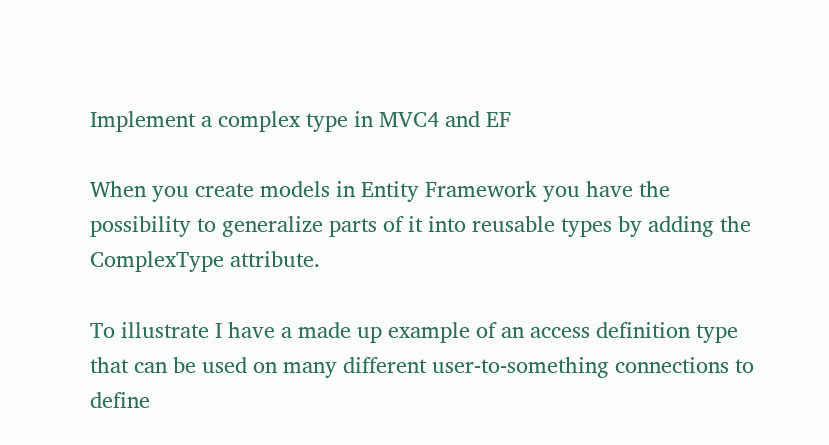Implement a complex type in MVC4 and EF

When you create models in Entity Framework you have the possibility to generalize parts of it into reusable types by adding the ComplexType attribute.

To illustrate I have a made up example of an access definition type that can be used on many different user-to-something connections to define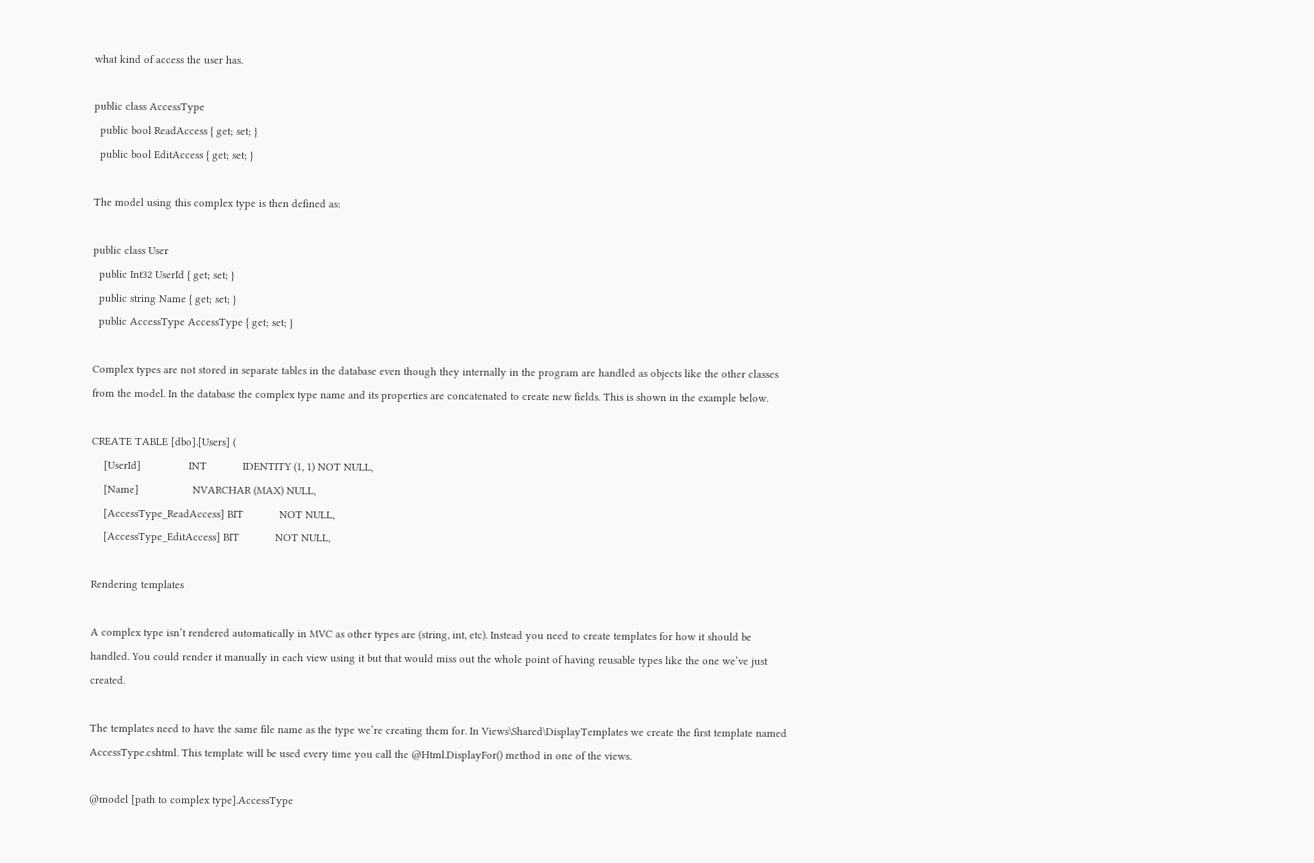what kind of access the user has.

public class AccessType
  public bool ReadAccess { get; set; }
  public bool EditAccess { get; set; }

The model using this complex type is then defined as:

public class User
  public Int32 UserId { get; set; }
  public string Name { get; set; }
  public AccessType AccessType { get; set; }

Complex types are not stored in separate tables in the database even though they internally in the program are handled as objects like the other classes from the model. In the database the complex type name and its properties are concatenated to create new fields. This is shown in the example below.

CREATE TABLE [dbo].[Users] (
    [UserId]                INT            IDENTITY (1, 1) NOT NULL,
    [Name]                  NVARCHAR (MAX) NULL,
    [AccessType_ReadAccess] BIT            NOT NULL,
    [AccessType_EditAccess] BIT            NOT NULL,

Rendering templates

A complex type isn’t rendered automatically in MVC as other types are (string, int, etc). Instead you need to create templates for how it should be handled. You could render it manually in each view using it but that would miss out the whole point of having reusable types like the one we’ve just created.

The templates need to have the same file name as the type we’re creating them for. In Views\Shared\DisplayTemplates we create the first template named AccessType.cshtml. This template will be used every time you call the @Html.DisplayFor() method in one of the views.

@model [path to complex type].AccessType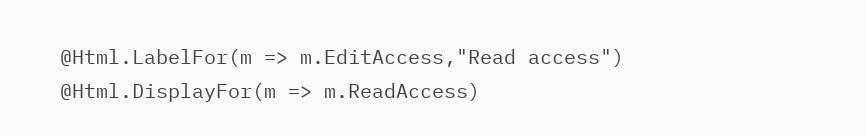@Html.LabelFor(m => m.EditAccess,"Read access")
@Html.DisplayFor(m => m.ReadAccess)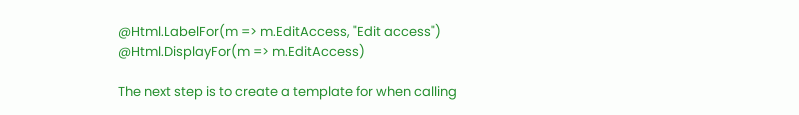@Html.LabelFor(m => m.EditAccess, "Edit access")
@Html.DisplayFor(m => m.EditAccess)

The next step is to create a template for when calling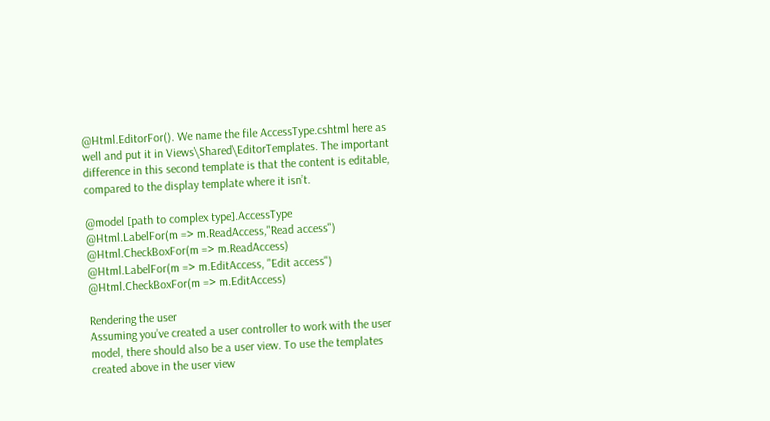@Html.EditorFor(). We name the file AccessType.cshtml here as well and put it in Views\Shared\EditorTemplates. The important difference in this second template is that the content is editable, compared to the display template where it isn’t.

@model [path to complex type].AccessType
@Html.LabelFor(m => m.ReadAccess,"Read access")
@Html.CheckBoxFor(m => m.ReadAccess)
@Html.LabelFor(m => m.EditAccess, "Edit access")
@Html.CheckBoxFor(m => m.EditAccess)

Rendering the user
Assuming you’ve created a user controller to work with the user model, there should also be a user view. To use the templates created above in the user view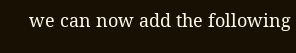we can now add the following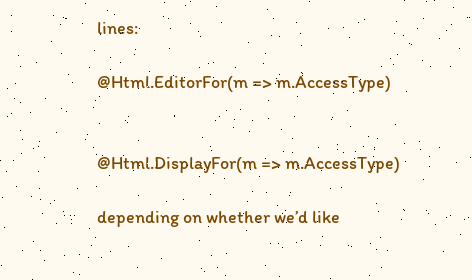lines:

@Html.EditorFor(m => m.AccessType)


@Html.DisplayFor(m => m.AccessType)

depending on whether we’d like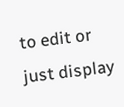to edit or just display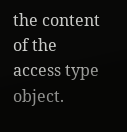the content of the access type object.